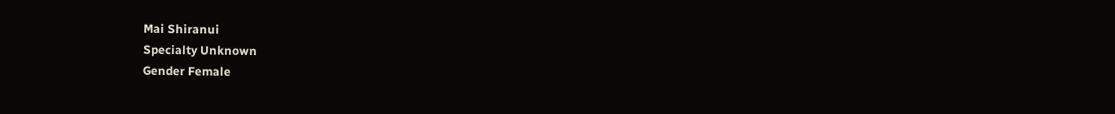Mai Shiranui
Specialty Unknown
Gender Female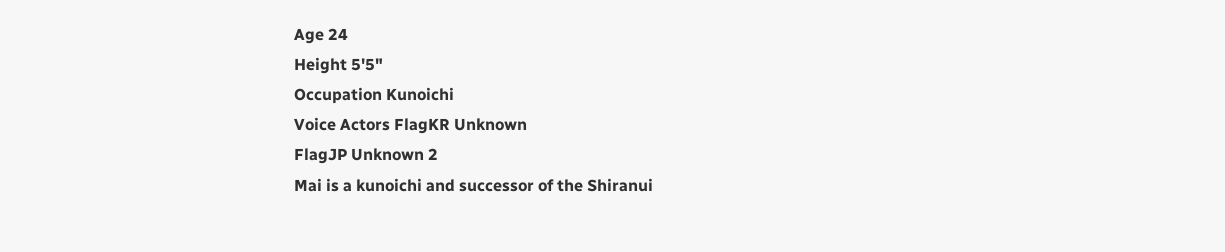Age 24
Height 5'5"
Occupation Kunoichi
Voice Actors FlagKR Unknown
FlagJP Unknown 2
Mai is a kunoichi and successor of the Shiranui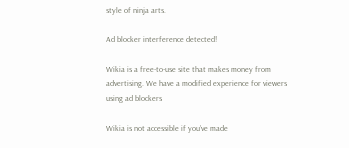style of ninja arts.

Ad blocker interference detected!

Wikia is a free-to-use site that makes money from advertising. We have a modified experience for viewers using ad blockers

Wikia is not accessible if you’ve made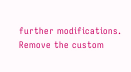further modifications. Remove the custom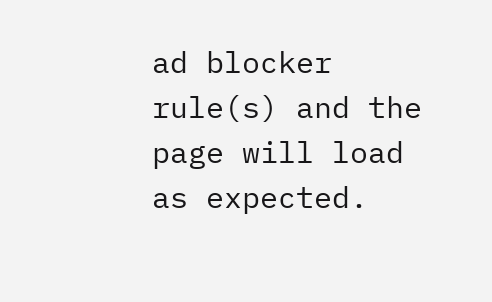ad blocker rule(s) and the page will load as expected.